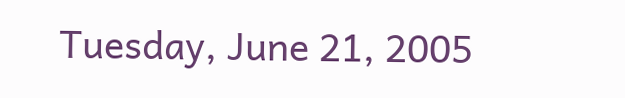Tuesday, June 21, 2005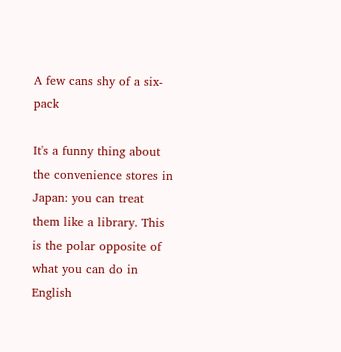A few cans shy of a six-pack

It's a funny thing about the convenience stores in Japan: you can treat them like a library. This is the polar opposite of what you can do in English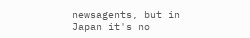newsagents, but in Japan it's no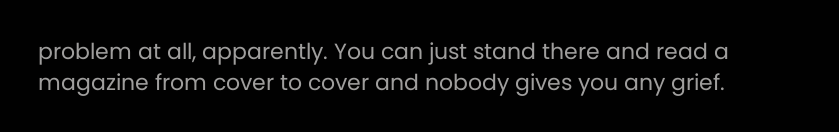problem at all, apparently. You can just stand there and read a magazine from cover to cover and nobody gives you any grief.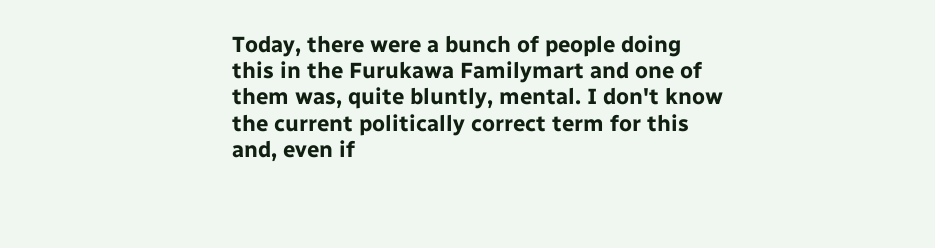Today, there were a bunch of people doing this in the Furukawa Familymart and one of them was, quite bluntly, mental. I don't know the current politically correct term for this and, even if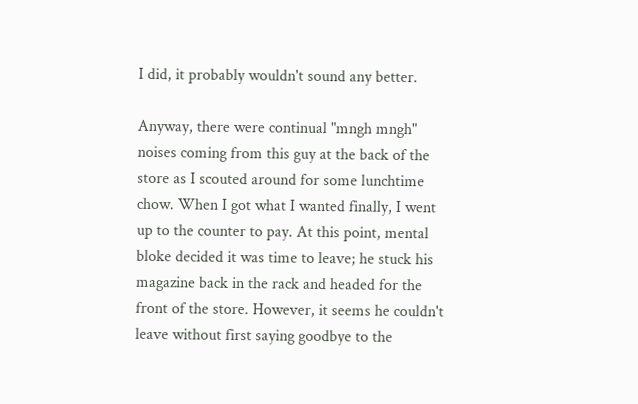I did, it probably wouldn't sound any better.

Anyway, there were continual "mngh mngh" noises coming from this guy at the back of the store as I scouted around for some lunchtime chow. When I got what I wanted finally, I went up to the counter to pay. At this point, mental bloke decided it was time to leave; he stuck his magazine back in the rack and headed for the front of the store. However, it seems he couldn't leave without first saying goodbye to the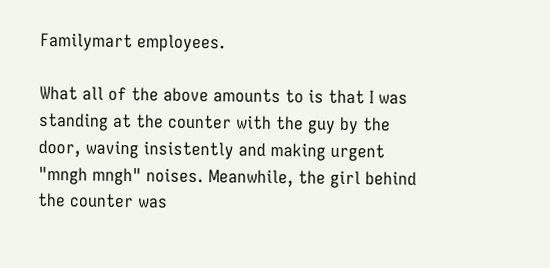Familymart employees.

What all of the above amounts to is that I was standing at the counter with the guy by the door, waving insistently and making urgent "mngh mngh" noises. Meanwhile, the girl behind the counter was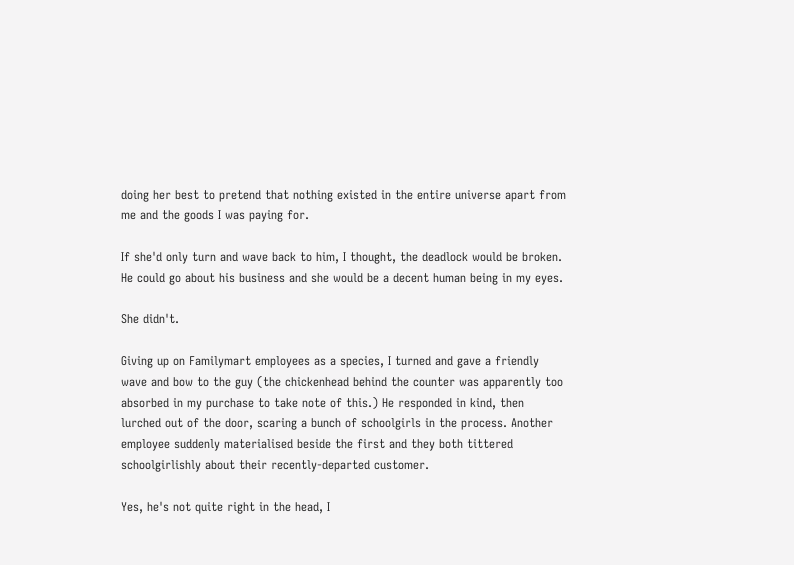doing her best to pretend that nothing existed in the entire universe apart from me and the goods I was paying for.

If she'd only turn and wave back to him, I thought, the deadlock would be broken. He could go about his business and she would be a decent human being in my eyes.

She didn't.

Giving up on Familymart employees as a species, I turned and gave a friendly wave and bow to the guy (the chickenhead behind the counter was apparently too absorbed in my purchase to take note of this.) He responded in kind, then lurched out of the door, scaring a bunch of schoolgirls in the process. Another employee suddenly materialised beside the first and they both tittered schoolgirlishly about their recently-departed customer.

Yes, he's not quite right in the head, I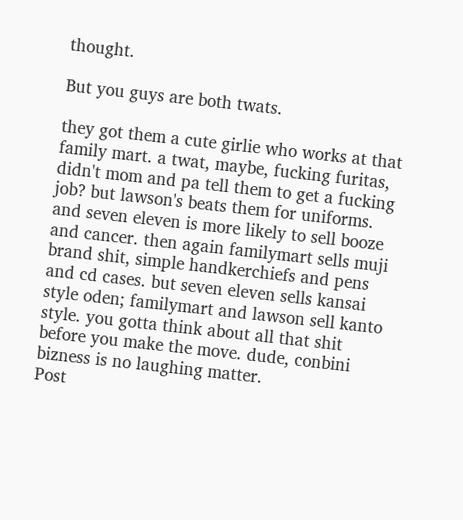thought.

But you guys are both twats.

they got them a cute girlie who works at that family mart. a twat, maybe, fucking furitas, didn't mom and pa tell them to get a fucking job? but lawson's beats them for uniforms. and seven eleven is more likely to sell booze and cancer. then again familymart sells muji brand shit, simple handkerchiefs and pens and cd cases. but seven eleven sells kansai style oden; familymart and lawson sell kanto style. you gotta think about all that shit before you make the move. dude, conbini bizness is no laughing matter.
Post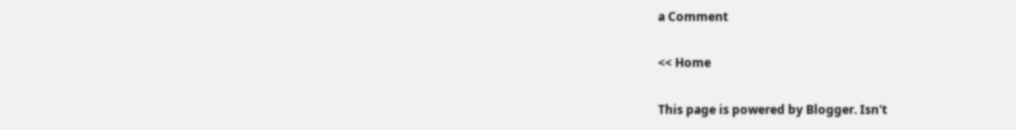a Comment

<< Home

This page is powered by Blogger. Isn't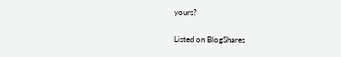yours?

Listed on BlogShares